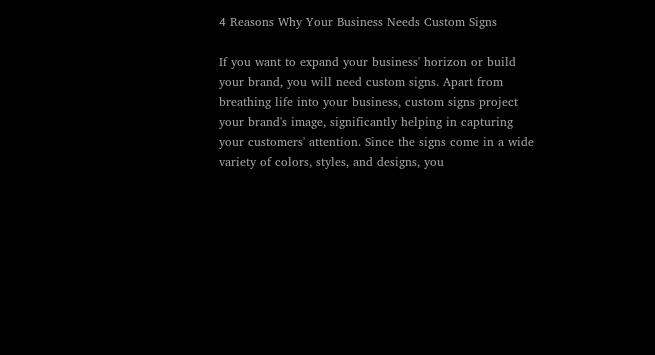4 Reasons Why Your Business Needs Custom Signs

If you want to expand your business' horizon or build your brand, you will need custom signs. Apart from breathing life into your business, custom signs project your brand's image, significantly helping in capturing your customers' attention. Since the signs come in a wide variety of colors, styles, and designs, you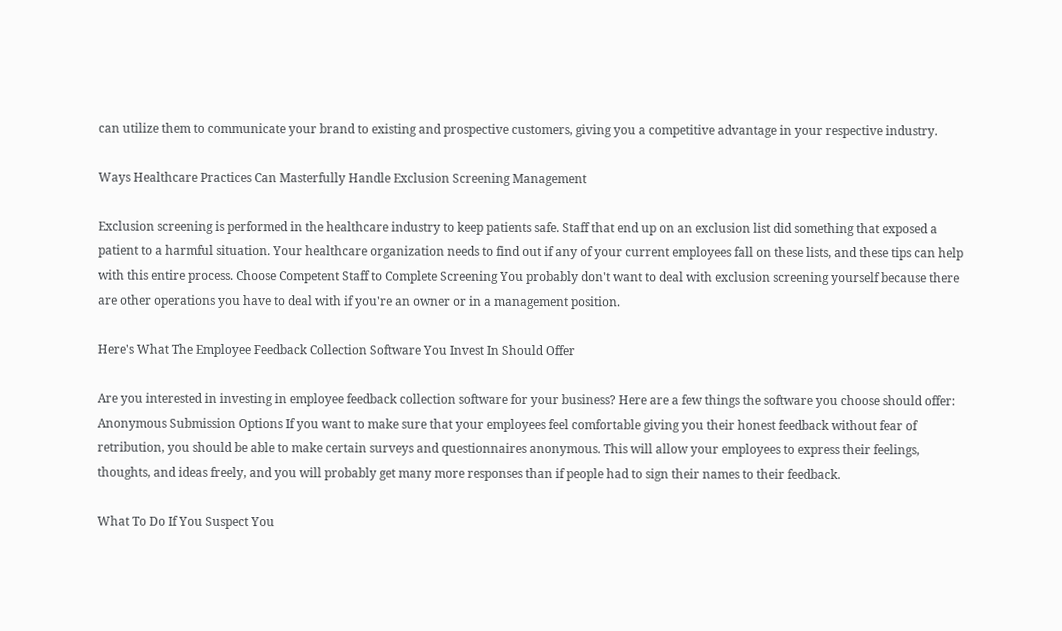can utilize them to communicate your brand to existing and prospective customers, giving you a competitive advantage in your respective industry.

Ways Healthcare Practices Can Masterfully Handle Exclusion Screening Management

Exclusion screening is performed in the healthcare industry to keep patients safe. Staff that end up on an exclusion list did something that exposed a patient to a harmful situation. Your healthcare organization needs to find out if any of your current employees fall on these lists, and these tips can help with this entire process. Choose Competent Staff to Complete Screening You probably don't want to deal with exclusion screening yourself because there are other operations you have to deal with if you're an owner or in a management position.

Here's What The Employee Feedback Collection Software You Invest In Should Offer

Are you interested in investing in employee feedback collection software for your business? Here are a few things the software you choose should offer: Anonymous Submission Options If you want to make sure that your employees feel comfortable giving you their honest feedback without fear of retribution, you should be able to make certain surveys and questionnaires anonymous. This will allow your employees to express their feelings, thoughts, and ideas freely, and you will probably get many more responses than if people had to sign their names to their feedback.

What To Do If You Suspect You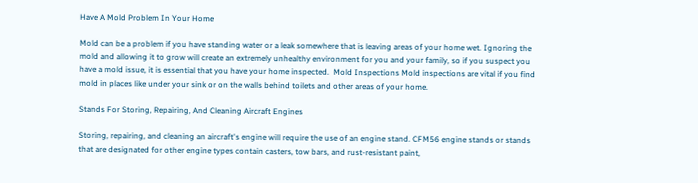Have A Mold Problem In Your Home

Mold can be a problem if you have standing water or a leak somewhere that is leaving areas of your home wet. Ignoring the mold and allowing it to grow will create an extremely unhealthy environment for you and your family, so if you suspect you have a mold issue, it is essential that you have your home inspected.  Mold Inspections Mold inspections are vital if you find mold in places like under your sink or on the walls behind toilets and other areas of your home.

Stands For Storing, Repairing, And Cleaning Aircraft Engines

Storing, repairing, and cleaning an aircraft's engine will require the use of an engine stand. CFM56 engine stands or stands that are designated for other engine types contain casters, tow bars, and rust-resistant paint,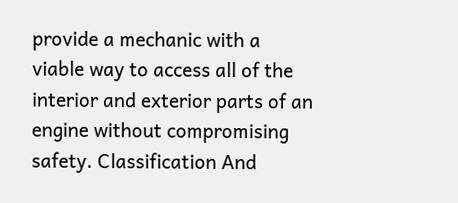provide a mechanic with a viable way to access all of the interior and exterior parts of an engine without compromising safety. Classification And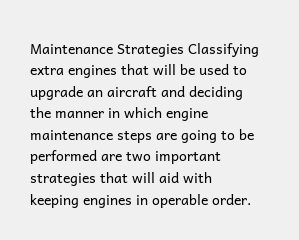Maintenance Strategies Classifying extra engines that will be used to upgrade an aircraft and deciding the manner in which engine maintenance steps are going to be performed are two important strategies that will aid with keeping engines in operable order.